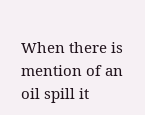When there is mention of an oil spill it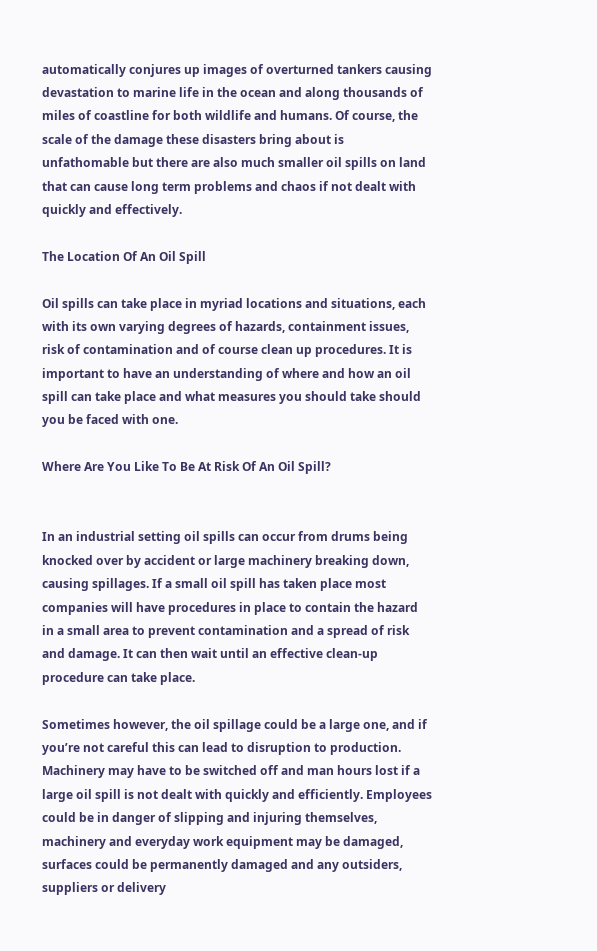automatically conjures up images of overturned tankers causing devastation to marine life in the ocean and along thousands of miles of coastline for both wildlife and humans. Of course, the scale of the damage these disasters bring about is unfathomable but there are also much smaller oil spills on land that can cause long term problems and chaos if not dealt with quickly and effectively.

The Location Of An Oil Spill

Oil spills can take place in myriad locations and situations, each with its own varying degrees of hazards, containment issues, risk of contamination and of course clean up procedures. It is important to have an understanding of where and how an oil spill can take place and what measures you should take should you be faced with one.

Where Are You Like To Be At Risk Of An Oil Spill?


In an industrial setting oil spills can occur from drums being knocked over by accident or large machinery breaking down, causing spillages. If a small oil spill has taken place most companies will have procedures in place to contain the hazard in a small area to prevent contamination and a spread of risk and damage. It can then wait until an effective clean-up procedure can take place.

Sometimes however, the oil spillage could be a large one, and if you’re not careful this can lead to disruption to production. Machinery may have to be switched off and man hours lost if a large oil spill is not dealt with quickly and efficiently. Employees could be in danger of slipping and injuring themselves, machinery and everyday work equipment may be damaged, surfaces could be permanently damaged and any outsiders, suppliers or delivery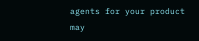agents for your product may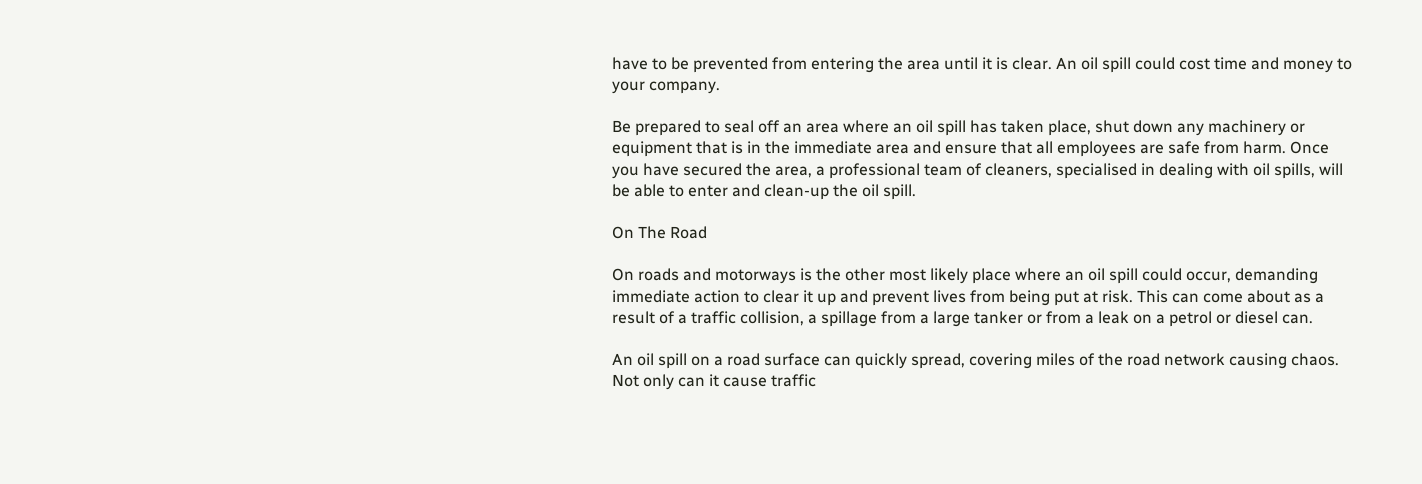have to be prevented from entering the area until it is clear. An oil spill could cost time and money to your company.

Be prepared to seal off an area where an oil spill has taken place, shut down any machinery or equipment that is in the immediate area and ensure that all employees are safe from harm. Once you have secured the area, a professional team of cleaners, specialised in dealing with oil spills, will be able to enter and clean-up the oil spill.

On The Road

On roads and motorways is the other most likely place where an oil spill could occur, demanding immediate action to clear it up and prevent lives from being put at risk. This can come about as a result of a traffic collision, a spillage from a large tanker or from a leak on a petrol or diesel can.

An oil spill on a road surface can quickly spread, covering miles of the road network causing chaos. Not only can it cause traffic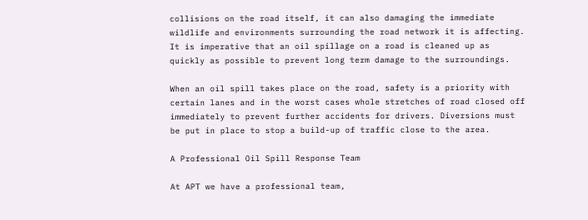collisions on the road itself, it can also damaging the immediate wildlife and environments surrounding the road network it is affecting. It is imperative that an oil spillage on a road is cleaned up as quickly as possible to prevent long term damage to the surroundings.

When an oil spill takes place on the road, safety is a priority with certain lanes and in the worst cases whole stretches of road closed off immediately to prevent further accidents for drivers. Diversions must be put in place to stop a build-up of traffic close to the area.

A Professional Oil Spill Response Team

At APT we have a professional team,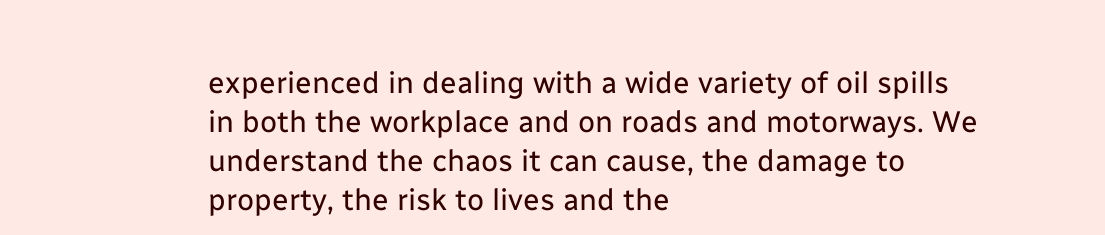experienced in dealing with a wide variety of oil spills in both the workplace and on roads and motorways. We understand the chaos it can cause, the damage to property, the risk to lives and the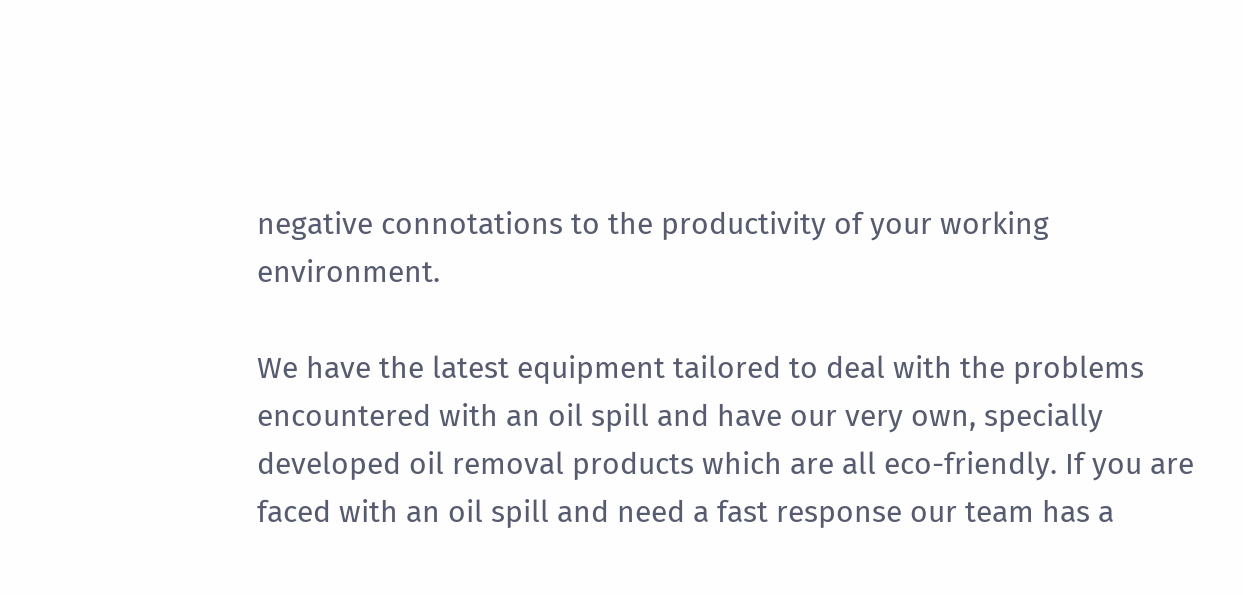negative connotations to the productivity of your working environment.

We have the latest equipment tailored to deal with the problems encountered with an oil spill and have our very own, specially developed oil removal products which are all eco-friendly. If you are faced with an oil spill and need a fast response our team has a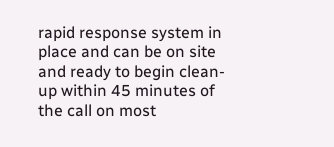rapid response system in place and can be on site and ready to begin clean-up within 45 minutes of the call on most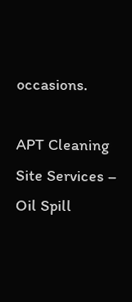occasions.

APT Cleaning Site Services – Oil Spill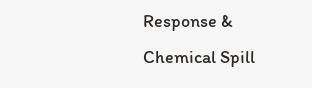Response & Chemical Spill